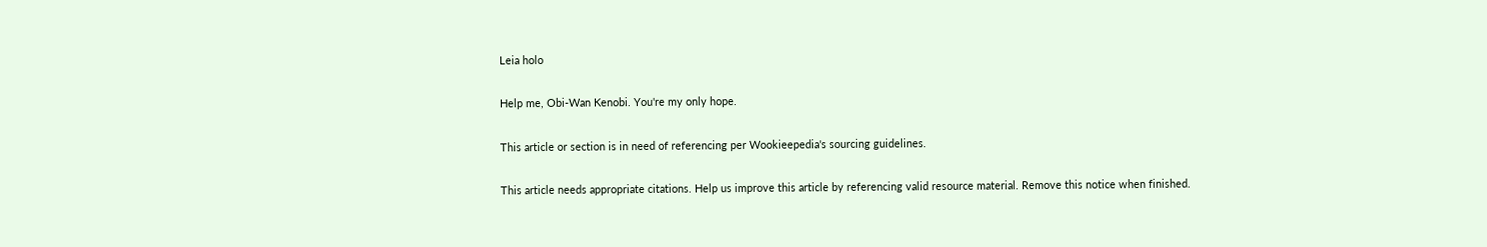Leia holo

Help me, Obi-Wan Kenobi. You're my only hope.

This article or section is in need of referencing per Wookieepedia's sourcing guidelines.

This article needs appropriate citations. Help us improve this article by referencing valid resource material. Remove this notice when finished.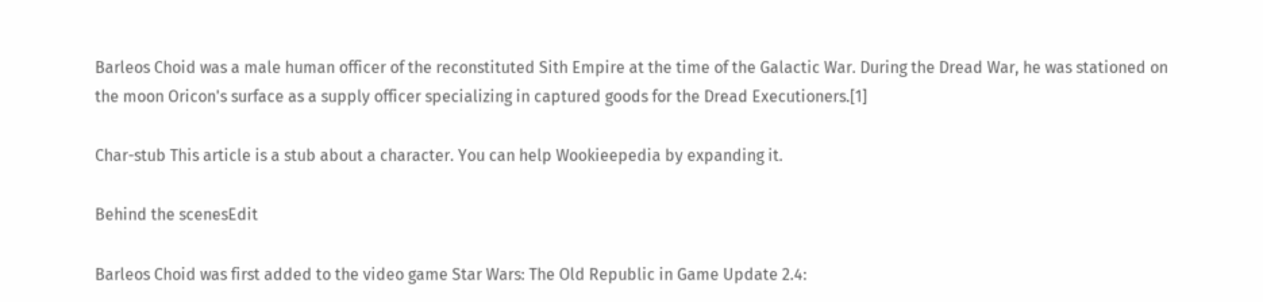Barleos Choid was a male human officer of the reconstituted Sith Empire at the time of the Galactic War. During the Dread War, he was stationed on the moon Oricon's surface as a supply officer specializing in captured goods for the Dread Executioners.[1]

Char-stub This article is a stub about a character. You can help Wookieepedia by expanding it.

Behind the scenesEdit

Barleos Choid was first added to the video game Star Wars: The Old Republic in Game Update 2.4: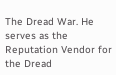The Dread War. He serves as the Reputation Vendor for the Dread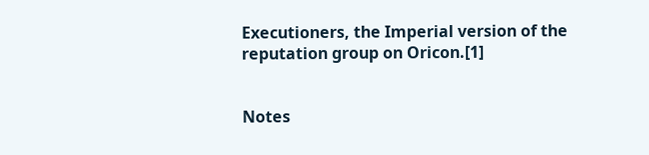Executioners, the Imperial version of the reputation group on Oricon.[1]


Notes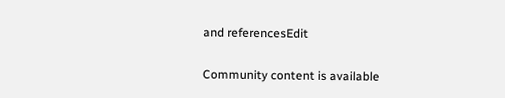and referencesEdit

Community content is available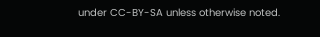under CC-BY-SA unless otherwise noted.